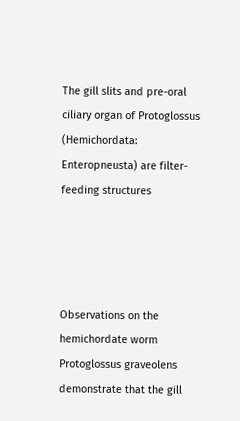The gill slits and pre-oral ciliary organ of Protoglossus (Hemichordata: Enteropneusta) are filter-feeding structures




Observations on the hemichordate worm Protoglossus graveolens demonstrate that the gill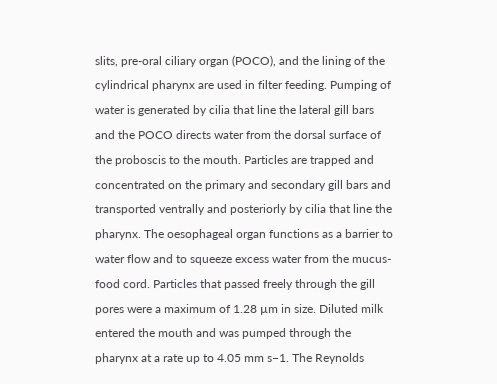slits, pre-oral ciliary organ (POCO), and the lining of the cylindrical pharynx are used in filter feeding. Pumping of water is generated by cilia that line the lateral gill bars and the POCO directs water from the dorsal surface of the proboscis to the mouth. Particles are trapped and concentrated on the primary and secondary gill bars and transported ventrally and posteriorly by cilia that line the pharynx. The oesophageal organ functions as a barrier to water flow and to squeeze excess water from the mucus-food cord. Particles that passed freely through the gill pores were a maximum of 1.28 µm in size. Diluted milk entered the mouth and was pumped through the pharynx at a rate up to 4.05 mm s−1. The Reynolds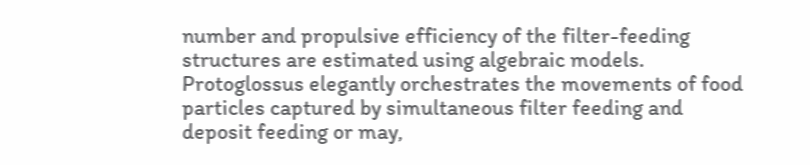number and propulsive efficiency of the filter-feeding structures are estimated using algebraic models. Protoglossus elegantly orchestrates the movements of food particles captured by simultaneous filter feeding and deposit feeding or may,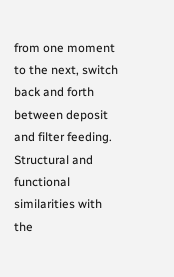from one moment to the next, switch back and forth between deposit and filter feeding. Structural and functional similarities with the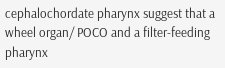cephalochordate pharynx suggest that a wheel organ/ POCO and a filter-feeding pharynx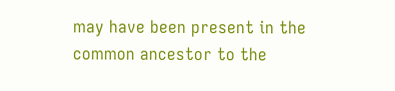may have been present in the common ancestor to the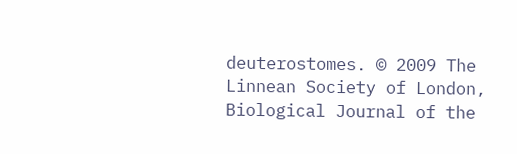deuterostomes. © 2009 The Linnean Society of London, Biological Journal of the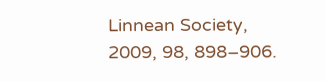Linnean Society, 2009, 98, 898–906.